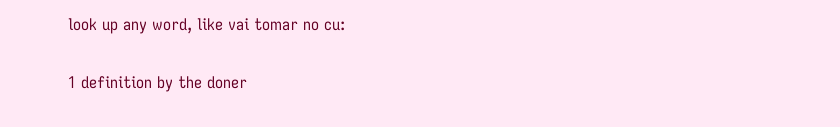look up any word, like vai tomar no cu:

1 definition by the doner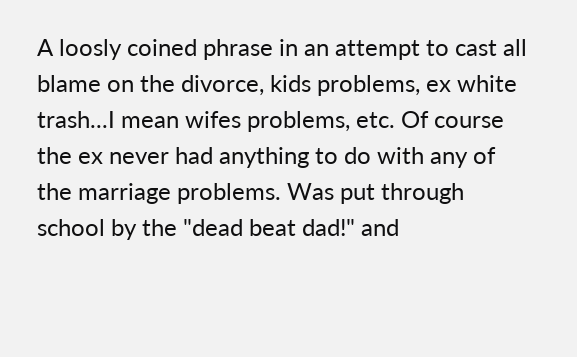A loosly coined phrase in an attempt to cast all blame on the divorce, kids problems, ex white trash...I mean wifes problems, etc. Of course the ex never had anything to do with any of the marriage problems. Was put through school by the "dead beat dad!" and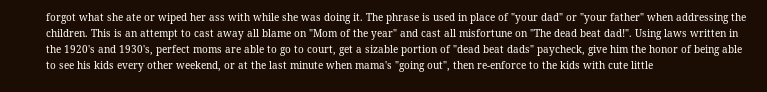forgot what she ate or wiped her ass with while she was doing it. The phrase is used in place of "your dad" or "your father" when addressing the children. This is an attempt to cast away all blame on "Mom of the year" and cast all misfortune on "The dead beat dad!". Using laws written in the 1920's and 1930's, perfect moms are able to go to court, get a sizable portion of "dead beat dads" paycheck, give him the honor of being able to see his kids every other weekend, or at the last minute when mama's "going out", then re-enforce to the kids with cute little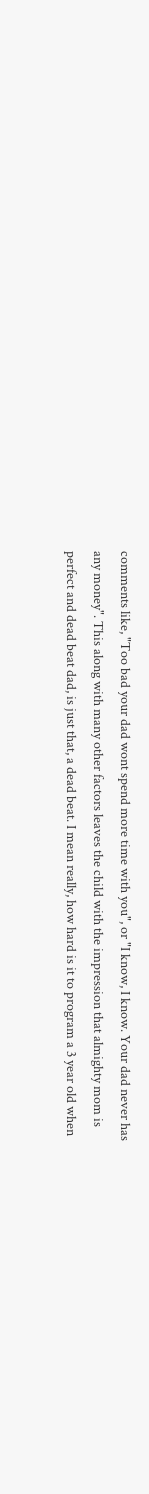comments like, "Too bad your dad wont spend more time with you", or "I know, I know. Your dad never has any money". This along with many other factors leaves the child with the impression that almighty mom is perfect and dead beat dad, is just that, a dead beat. I mean really, how hard is it to program a 3 year old when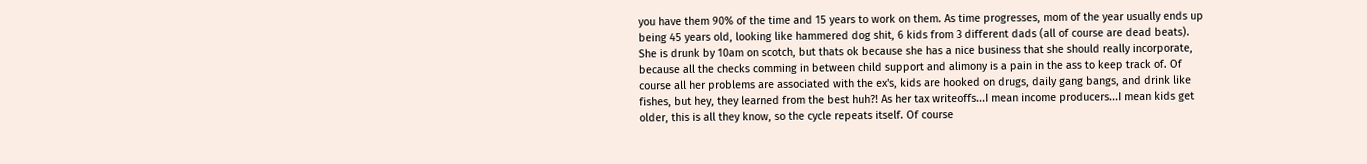you have them 90% of the time and 15 years to work on them. As time progresses, mom of the year usually ends up being 45 years old, looking like hammered dog shit, 6 kids from 3 different dads (all of course are dead beats). She is drunk by 10am on scotch, but thats ok because she has a nice business that she should really incorporate, because all the checks comming in between child support and alimony is a pain in the ass to keep track of. Of course all her problems are associated with the ex's, kids are hooked on drugs, daily gang bangs, and drink like fishes, but hey, they learned from the best huh?! As her tax writeoffs...I mean income producers...I mean kids get older, this is all they know, so the cycle repeats itself. Of course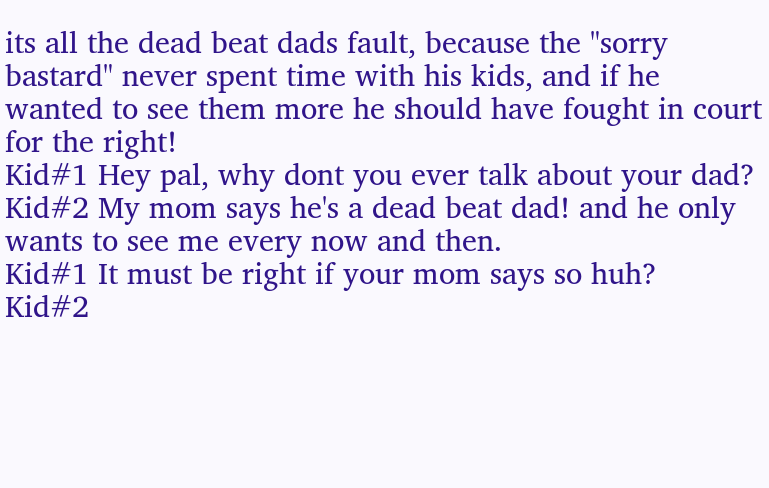its all the dead beat dads fault, because the "sorry bastard" never spent time with his kids, and if he wanted to see them more he should have fought in court for the right!
Kid#1 Hey pal, why dont you ever talk about your dad?
Kid#2 My mom says he's a dead beat dad! and he only wants to see me every now and then.
Kid#1 It must be right if your mom says so huh?
Kid#2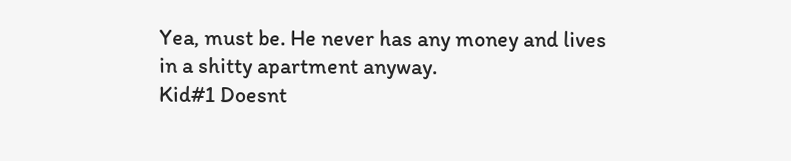Yea, must be. He never has any money and lives in a shitty apartment anyway.
Kid#1 Doesnt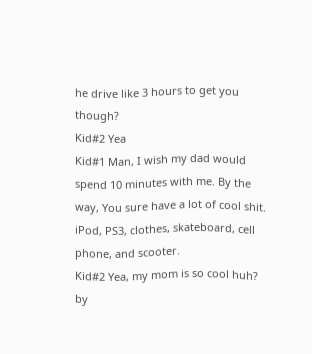he drive like 3 hours to get you though?
Kid#2 Yea
Kid#1 Man, I wish my dad would spend 10 minutes with me. By the way, You sure have a lot of cool shit. iPod, PS3, clothes, skateboard, cell phone, and scooter.
Kid#2 Yea, my mom is so cool huh?
by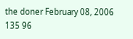the doner February 08, 2006
135 96